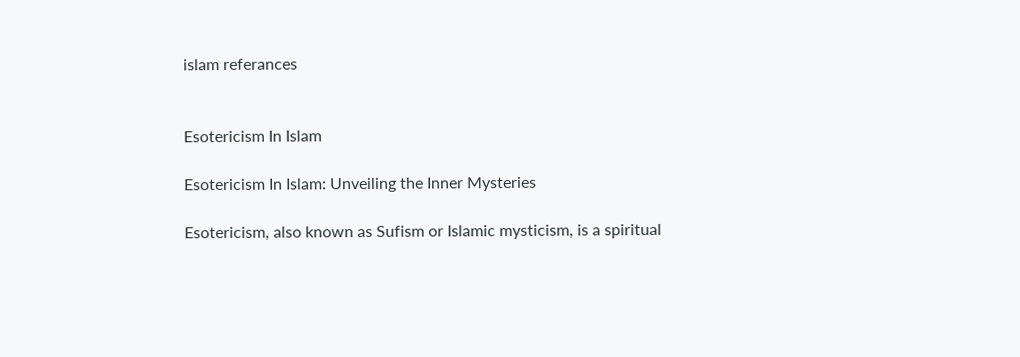islam referances


Esotericism In Islam

Esotericism In Islam: Unveiling the Inner Mysteries

Esotericism, also known as Sufism or Islamic mysticism, is a spiritual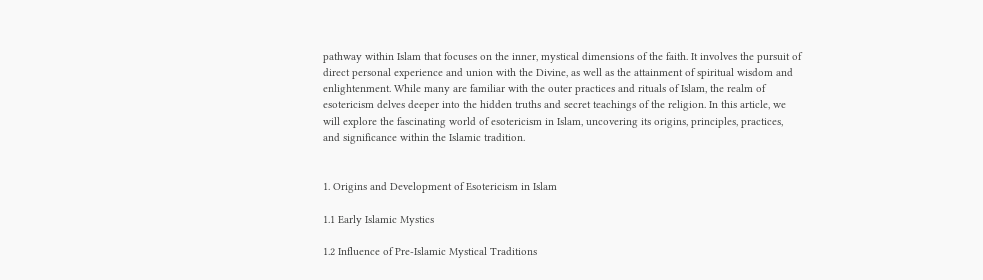pathway within Islam that focuses on the inner, mystical dimensions of the faith. It involves the pursuit of direct personal experience and union with the Divine, as well as the attainment of spiritual wisdom and enlightenment. While many are familiar with the outer practices and rituals of Islam, the realm of esotericism delves deeper into the hidden truths and secret teachings of the religion. In this article, we will explore the fascinating world of esotericism in Islam, uncovering its origins, principles, practices, and significance within the Islamic tradition.


1. Origins and Development of Esotericism in Islam

1.1 Early Islamic Mystics

1.2 Influence of Pre-Islamic Mystical Traditions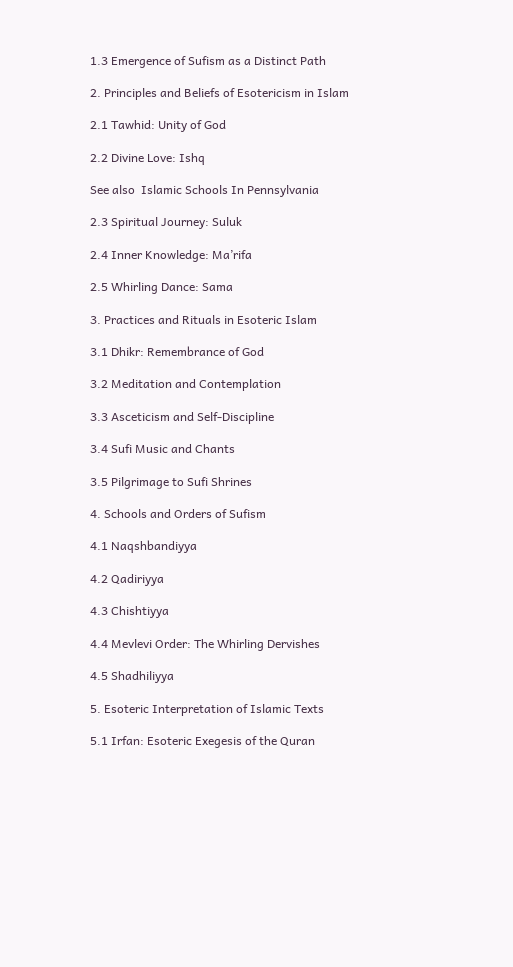1.3 Emergence of Sufism as a Distinct Path

2. Principles and Beliefs of Esotericism in Islam

2.1 Tawhid: Unity of God

2.2 Divine Love: Ishq

See also  Islamic Schools In Pennsylvania

2.3 Spiritual Journey: Suluk

2.4 Inner Knowledge: Ma’rifa

2.5 Whirling Dance: Sama

3. Practices and Rituals in Esoteric Islam

3.1 Dhikr: Remembrance of God

3.2 Meditation and Contemplation

3.3 Asceticism and Self-Discipline

3.4 Sufi Music and Chants

3.5 Pilgrimage to Sufi Shrines

4. Schools and Orders of Sufism

4.1 Naqshbandiyya

4.2 Qadiriyya

4.3 Chishtiyya

4.4 Mevlevi Order: The Whirling Dervishes

4.5 Shadhiliyya

5. Esoteric Interpretation of Islamic Texts

5.1 Irfan: Esoteric Exegesis of the Quran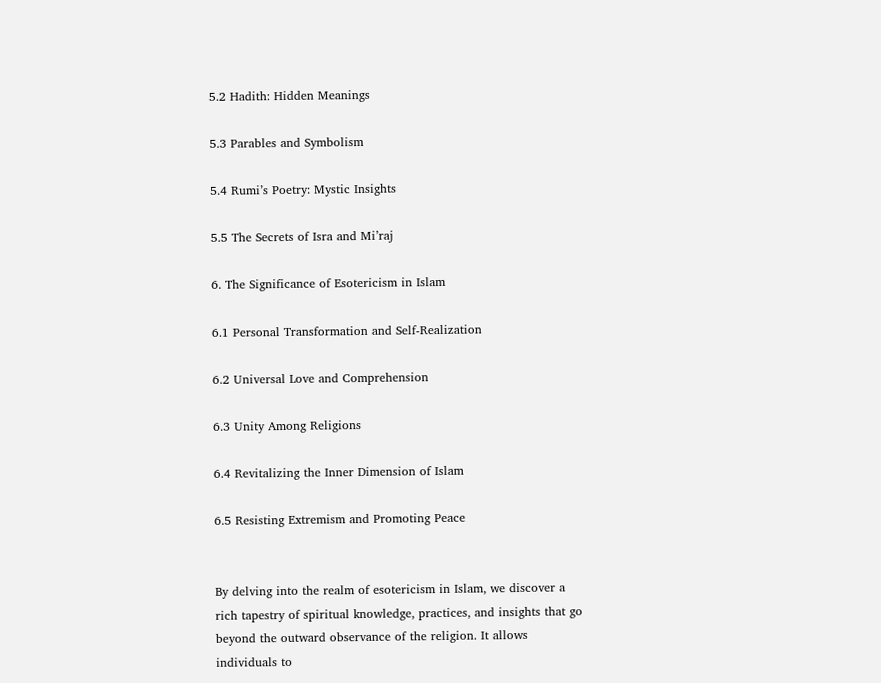5.2 Hadith: Hidden Meanings

5.3 Parables and Symbolism

5.4 Rumi’s Poetry: Mystic Insights

5.5 The Secrets of Isra and Mi’raj

6. The Significance of Esotericism in Islam

6.1 Personal Transformation and Self-Realization

6.2 Universal Love and Comprehension

6.3 Unity Among Religions

6.4 Revitalizing the Inner Dimension of Islam

6.5 Resisting Extremism and Promoting Peace


By delving into the realm of esotericism in Islam, we discover a rich tapestry of spiritual knowledge, practices, and insights that go beyond the outward observance of the religion. It allows individuals to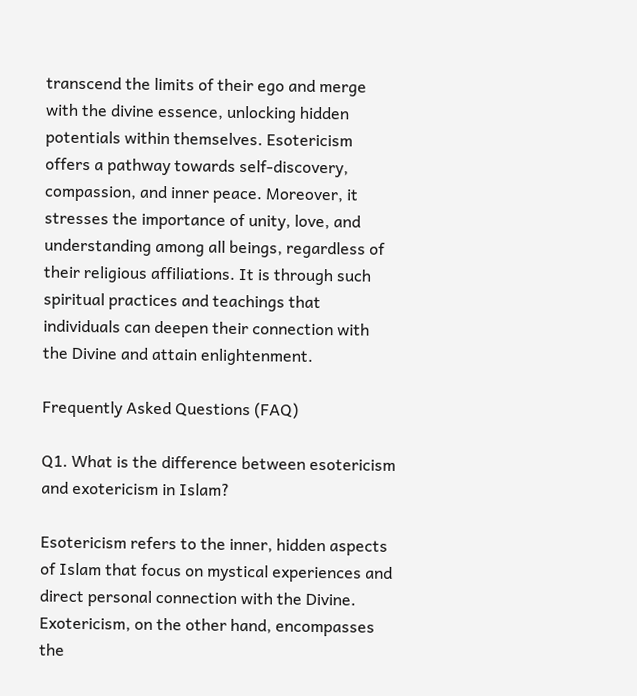transcend the limits of their ego and merge with the divine essence, unlocking hidden potentials within themselves. Esotericism offers a pathway towards self-discovery, compassion, and inner peace. Moreover, it stresses the importance of unity, love, and understanding among all beings, regardless of their religious affiliations. It is through such spiritual practices and teachings that individuals can deepen their connection with the Divine and attain enlightenment.

Frequently Asked Questions (FAQ)

Q1. What is the difference between esotericism and exotericism in Islam?

Esotericism refers to the inner, hidden aspects of Islam that focus on mystical experiences and direct personal connection with the Divine. Exotericism, on the other hand, encompasses the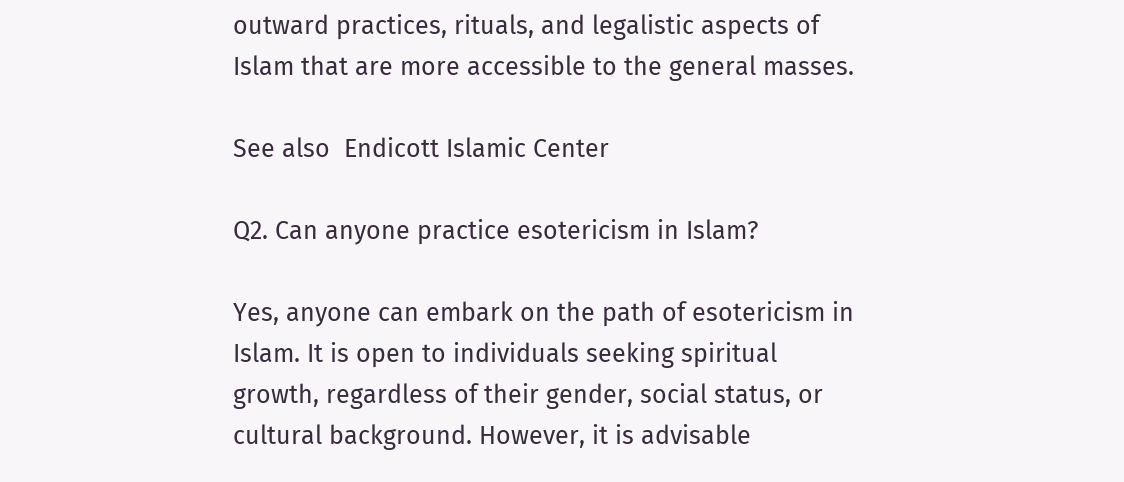outward practices, rituals, and legalistic aspects of Islam that are more accessible to the general masses.

See also  Endicott Islamic Center

Q2. Can anyone practice esotericism in Islam?

Yes, anyone can embark on the path of esotericism in Islam. It is open to individuals seeking spiritual growth, regardless of their gender, social status, or cultural background. However, it is advisable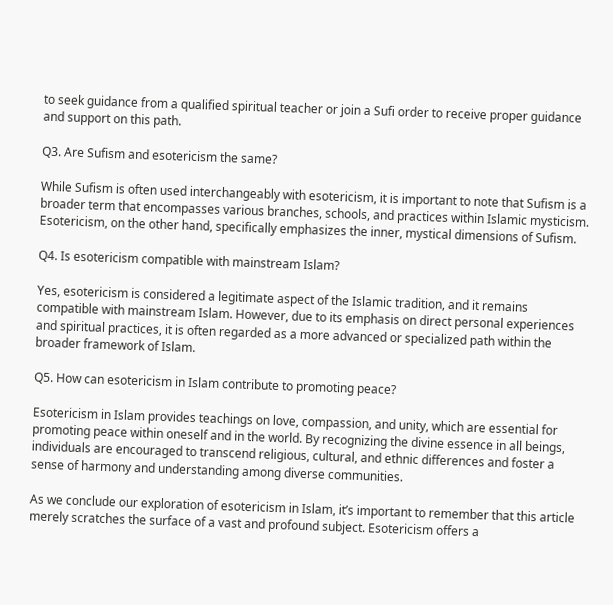to seek guidance from a qualified spiritual teacher or join a Sufi order to receive proper guidance and support on this path.

Q3. Are Sufism and esotericism the same?

While Sufism is often used interchangeably with esotericism, it is important to note that Sufism is a broader term that encompasses various branches, schools, and practices within Islamic mysticism. Esotericism, on the other hand, specifically emphasizes the inner, mystical dimensions of Sufism.

Q4. Is esotericism compatible with mainstream Islam?

Yes, esotericism is considered a legitimate aspect of the Islamic tradition, and it remains compatible with mainstream Islam. However, due to its emphasis on direct personal experiences and spiritual practices, it is often regarded as a more advanced or specialized path within the broader framework of Islam.

Q5. How can esotericism in Islam contribute to promoting peace?

Esotericism in Islam provides teachings on love, compassion, and unity, which are essential for promoting peace within oneself and in the world. By recognizing the divine essence in all beings, individuals are encouraged to transcend religious, cultural, and ethnic differences and foster a sense of harmony and understanding among diverse communities.

As we conclude our exploration of esotericism in Islam, it’s important to remember that this article merely scratches the surface of a vast and profound subject. Esotericism offers a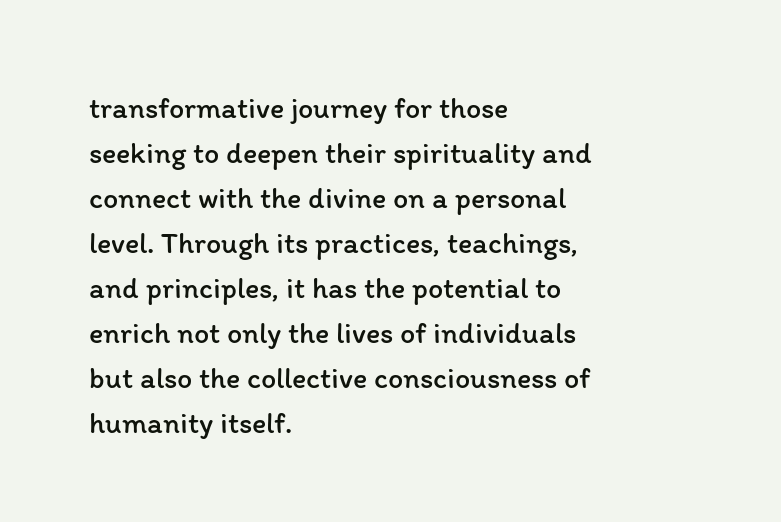transformative journey for those seeking to deepen their spirituality and connect with the divine on a personal level. Through its practices, teachings, and principles, it has the potential to enrich not only the lives of individuals but also the collective consciousness of humanity itself.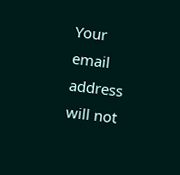Your email address will not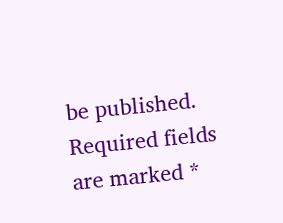be published. Required fields are marked *